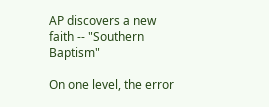AP discovers a new faith -- "Southern Baptism"

On one level, the error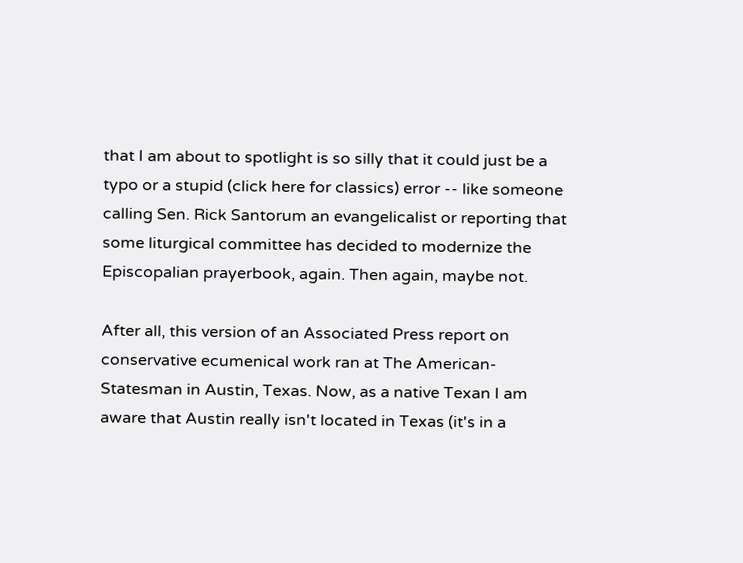that I am about to spotlight is so silly that it could just be a typo or a stupid (click here for classics) error -- like someone calling Sen. Rick Santorum an evangelicalist or reporting that some liturgical committee has decided to modernize the Episcopalian prayerbook, again. Then again, maybe not.

After all, this version of an Associated Press report on conservative ecumenical work ran at The American-Statesman in Austin, Texas. Now, as a native Texan I am aware that Austin really isn't located in Texas (it's in a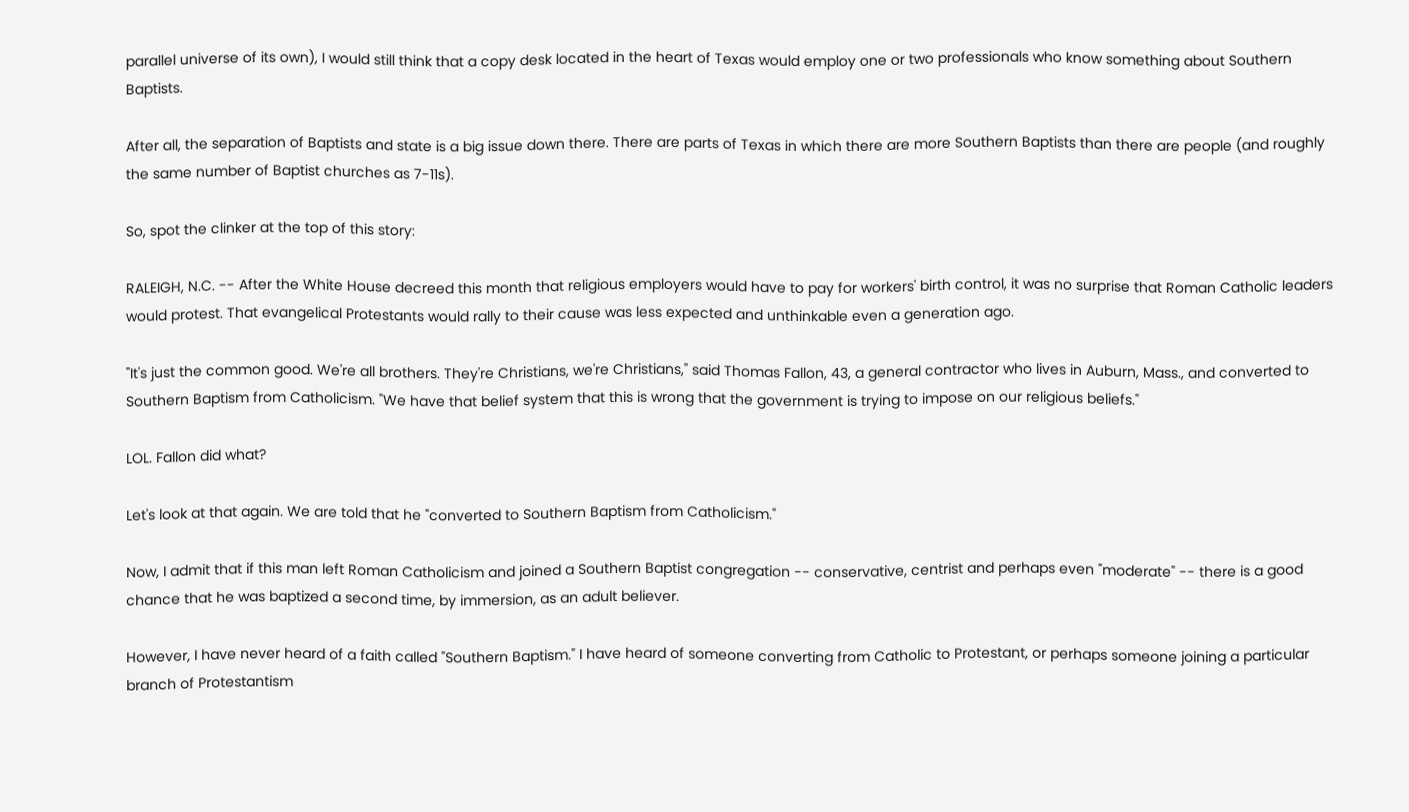parallel universe of its own), I would still think that a copy desk located in the heart of Texas would employ one or two professionals who know something about Southern Baptists.

After all, the separation of Baptists and state is a big issue down there. There are parts of Texas in which there are more Southern Baptists than there are people (and roughly the same number of Baptist churches as 7-11s).

So, spot the clinker at the top of this story:

RALEIGH, N.C. -- After the White House decreed this month that religious employers would have to pay for workers' birth control, it was no surprise that Roman Catholic leaders would protest. That evangelical Protestants would rally to their cause was less expected and unthinkable even a generation ago.

"It's just the common good. We're all brothers. They're Christians, we're Christians," said Thomas Fallon, 43, a general contractor who lives in Auburn, Mass., and converted to Southern Baptism from Catholicism. "We have that belief system that this is wrong that the government is trying to impose on our religious beliefs."

LOL. Fallon did what?

Let's look at that again. We are told that he "converted to Southern Baptism from Catholicism."

Now, I admit that if this man left Roman Catholicism and joined a Southern Baptist congregation -- conservative, centrist and perhaps even "moderate" -- there is a good chance that he was baptized a second time, by immersion, as an adult believer.

However, I have never heard of a faith called "Southern Baptism." I have heard of someone converting from Catholic to Protestant, or perhaps someone joining a particular branch of Protestantism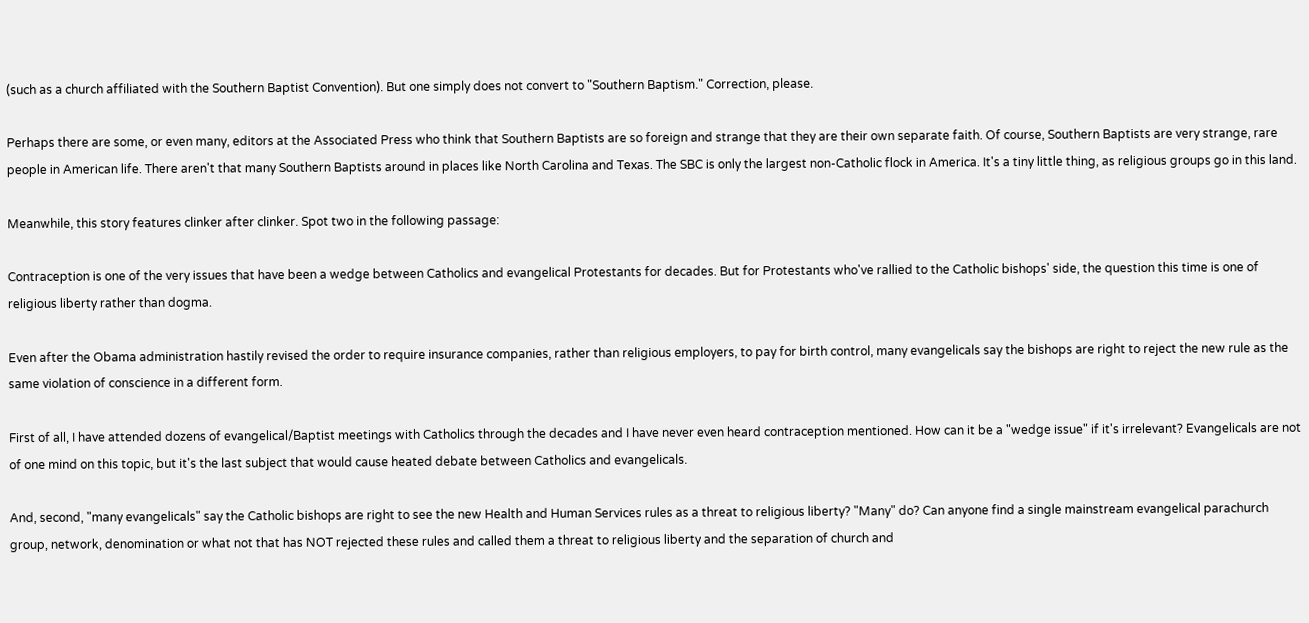(such as a church affiliated with the Southern Baptist Convention). But one simply does not convert to "Southern Baptism." Correction, please.

Perhaps there are some, or even many, editors at the Associated Press who think that Southern Baptists are so foreign and strange that they are their own separate faith. Of course, Southern Baptists are very strange, rare people in American life. There aren't that many Southern Baptists around in places like North Carolina and Texas. The SBC is only the largest non-Catholic flock in America. It's a tiny little thing, as religious groups go in this land.

Meanwhile, this story features clinker after clinker. Spot two in the following passage:

Contraception is one of the very issues that have been a wedge between Catholics and evangelical Protestants for decades. But for Protestants who've rallied to the Catholic bishops' side, the question this time is one of religious liberty rather than dogma.

Even after the Obama administration hastily revised the order to require insurance companies, rather than religious employers, to pay for birth control, many evangelicals say the bishops are right to reject the new rule as the same violation of conscience in a different form.

First of all, I have attended dozens of evangelical/Baptist meetings with Catholics through the decades and I have never even heard contraception mentioned. How can it be a "wedge issue" if it's irrelevant? Evangelicals are not of one mind on this topic, but it's the last subject that would cause heated debate between Catholics and evangelicals.

And, second, "many evangelicals" say the Catholic bishops are right to see the new Health and Human Services rules as a threat to religious liberty? "Many" do? Can anyone find a single mainstream evangelical parachurch group, network, denomination or what not that has NOT rejected these rules and called them a threat to religious liberty and the separation of church and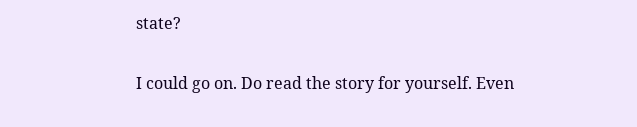state?

I could go on. Do read the story for yourself. Even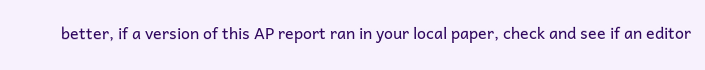better, if a version of this AP report ran in your local paper, check and see if an editor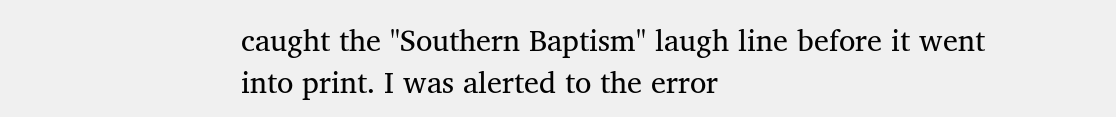caught the "Southern Baptism" laugh line before it went into print. I was alerted to the error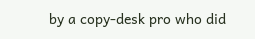by a copy-desk pro who did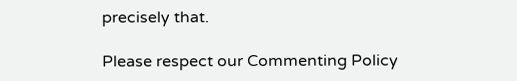precisely that.

Please respect our Commenting Policy